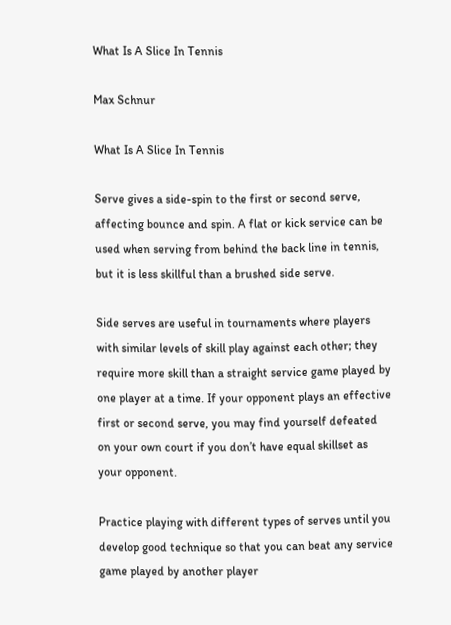What Is A Slice In Tennis

Max Schnur

What Is A Slice In Tennis

Serve gives a side-spin to the first or second serve, affecting bounce and spin. A flat or kick service can be used when serving from behind the back line in tennis, but it is less skillful than a brushed side serve.

Side serves are useful in tournaments where players with similar levels of skill play against each other; they require more skill than a straight service game played by one player at a time. If your opponent plays an effective first or second serve, you may find yourself defeated on your own court if you don’t have equal skillset as your opponent.

Practice playing with different types of serves until you develop good technique so that you can beat any service game played by another player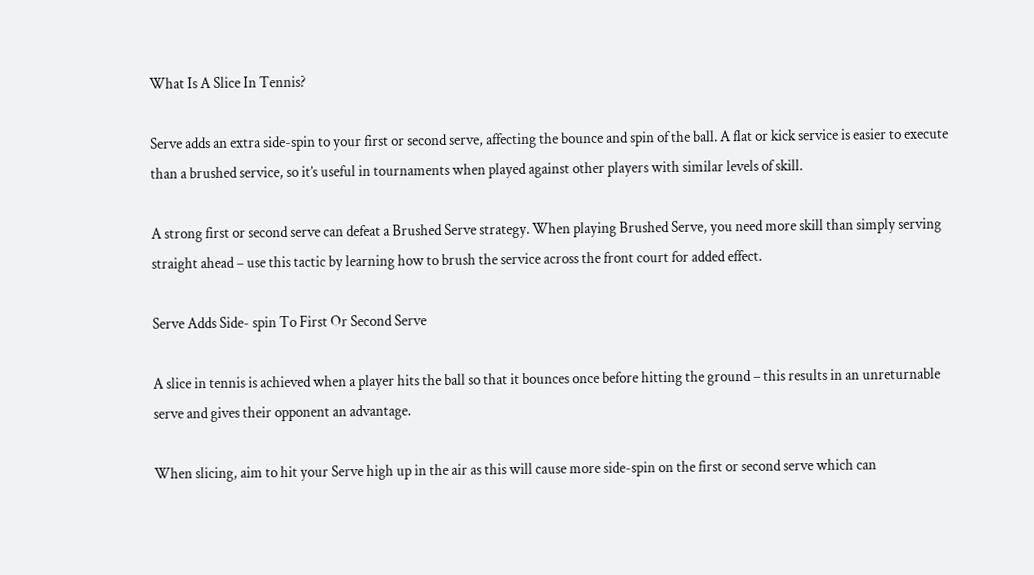What Is A Slice In Tennis?

Serve adds an extra side-spin to your first or second serve, affecting the bounce and spin of the ball. A flat or kick service is easier to execute than a brushed service, so it’s useful in tournaments when played against other players with similar levels of skill.

A strong first or second serve can defeat a Brushed Serve strategy. When playing Brushed Serve, you need more skill than simply serving straight ahead – use this tactic by learning how to brush the service across the front court for added effect.

Serve Adds Side- spin To First Or Second Serve

A slice in tennis is achieved when a player hits the ball so that it bounces once before hitting the ground – this results in an unreturnable serve and gives their opponent an advantage.

When slicing, aim to hit your Serve high up in the air as this will cause more side-spin on the first or second serve which can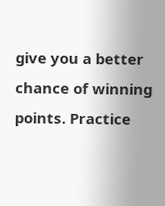give you a better chance of winning points. Practice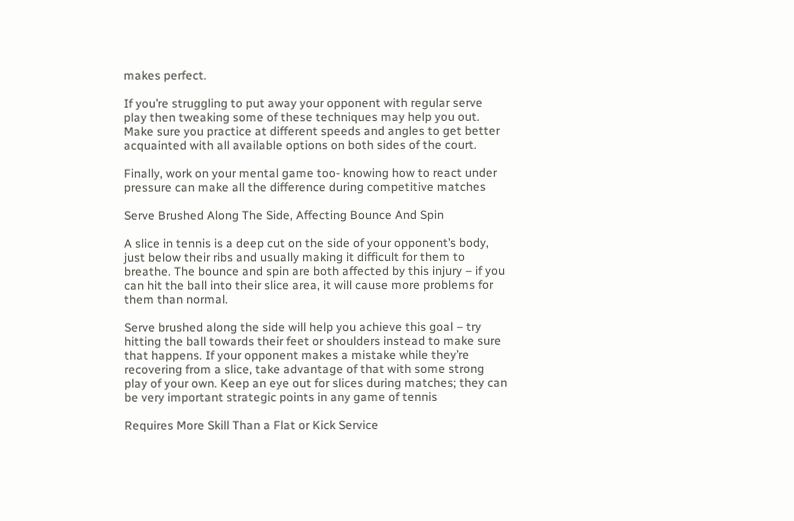makes perfect.

If you’re struggling to put away your opponent with regular serve play then tweaking some of these techniques may help you out. Make sure you practice at different speeds and angles to get better acquainted with all available options on both sides of the court.

Finally, work on your mental game too- knowing how to react under pressure can make all the difference during competitive matches

Serve Brushed Along The Side, Affecting Bounce And Spin

A slice in tennis is a deep cut on the side of your opponent’s body, just below their ribs and usually making it difficult for them to breathe. The bounce and spin are both affected by this injury – if you can hit the ball into their slice area, it will cause more problems for them than normal.

Serve brushed along the side will help you achieve this goal – try hitting the ball towards their feet or shoulders instead to make sure that happens. If your opponent makes a mistake while they’re recovering from a slice, take advantage of that with some strong play of your own. Keep an eye out for slices during matches; they can be very important strategic points in any game of tennis

Requires More Skill Than a Flat or Kick Service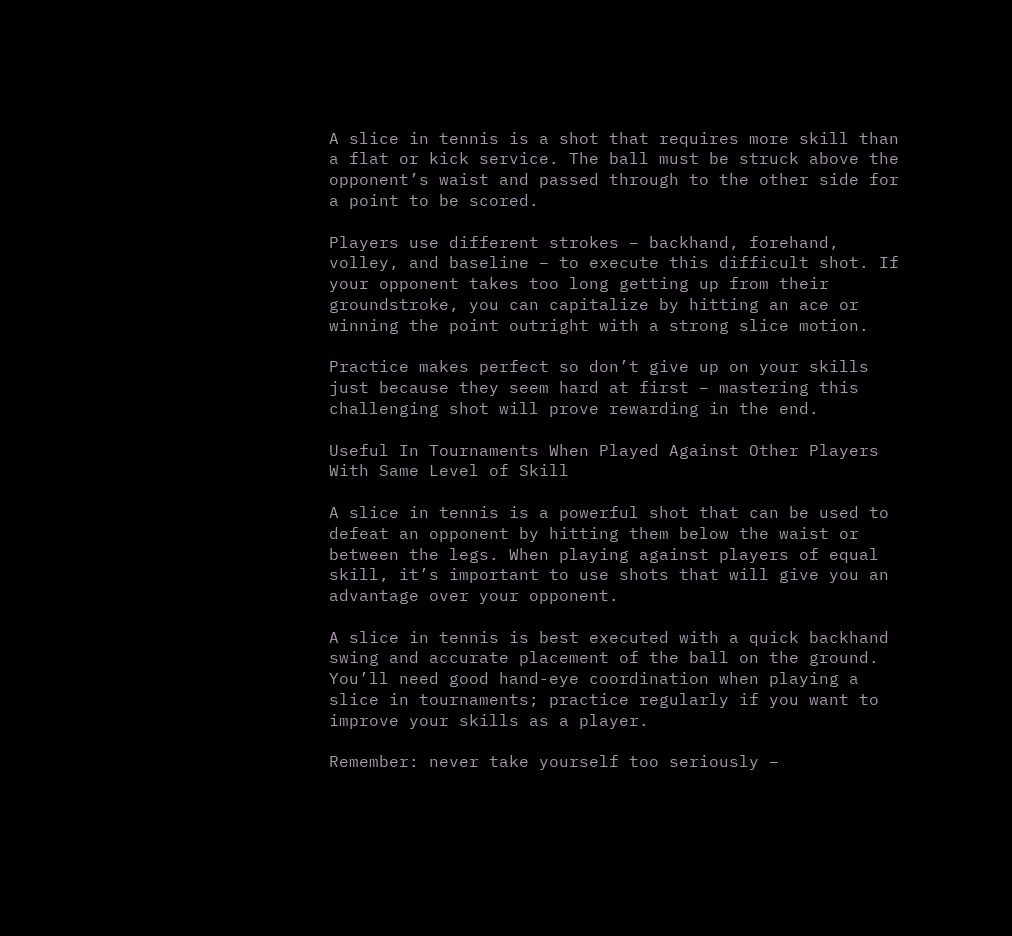A slice in tennis is a shot that requires more skill than a flat or kick service. The ball must be struck above the opponent’s waist and passed through to the other side for a point to be scored.

Players use different strokes – backhand, forehand, volley, and baseline – to execute this difficult shot. If your opponent takes too long getting up from their groundstroke, you can capitalize by hitting an ace or winning the point outright with a strong slice motion.

Practice makes perfect so don’t give up on your skills just because they seem hard at first – mastering this challenging shot will prove rewarding in the end.

Useful In Tournaments When Played Against Other Players With Same Level of Skill

A slice in tennis is a powerful shot that can be used to defeat an opponent by hitting them below the waist or between the legs. When playing against players of equal skill, it’s important to use shots that will give you an advantage over your opponent.

A slice in tennis is best executed with a quick backhand swing and accurate placement of the ball on the ground. You’ll need good hand-eye coordination when playing a slice in tournaments; practice regularly if you want to improve your skills as a player.

Remember: never take yourself too seriously –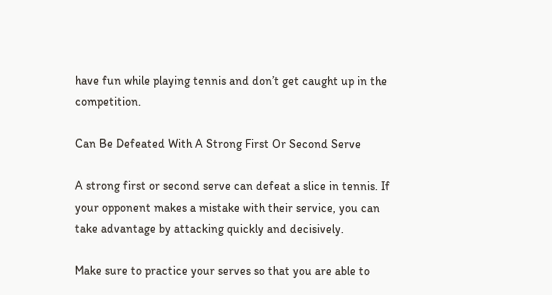have fun while playing tennis and don’t get caught up in the competition.

Can Be Defeated With A Strong First Or Second Serve

A strong first or second serve can defeat a slice in tennis. If your opponent makes a mistake with their service, you can take advantage by attacking quickly and decisively.

Make sure to practice your serves so that you are able to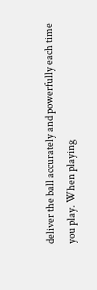deliver the ball accurately and powerfully each time you play. When playing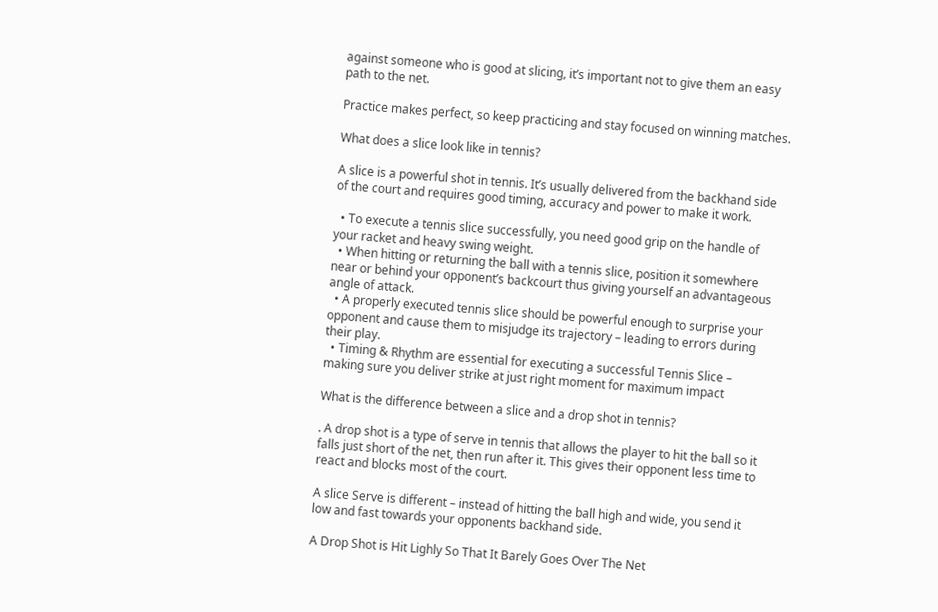against someone who is good at slicing, it’s important not to give them an easy path to the net.

Practice makes perfect, so keep practicing and stay focused on winning matches.

What does a slice look like in tennis?

A slice is a powerful shot in tennis. It’s usually delivered from the backhand side of the court and requires good timing, accuracy and power to make it work.

  • To execute a tennis slice successfully, you need good grip on the handle of your racket and heavy swing weight.
  • When hitting or returning the ball with a tennis slice, position it somewhere near or behind your opponent’s backcourt thus giving yourself an advantageous angle of attack.
  • A properly executed tennis slice should be powerful enough to surprise your opponent and cause them to misjudge its trajectory – leading to errors during their play.
  • Timing & Rhythm are essential for executing a successful Tennis Slice – making sure you deliver strike at just right moment for maximum impact

What is the difference between a slice and a drop shot in tennis?

. A drop shot is a type of serve in tennis that allows the player to hit the ball so it falls just short of the net, then run after it. This gives their opponent less time to react and blocks most of the court.

A slice Serve is different – instead of hitting the ball high and wide, you send it low and fast towards your opponents backhand side.

A Drop Shot is Hit Lighly So That It Barely Goes Over The Net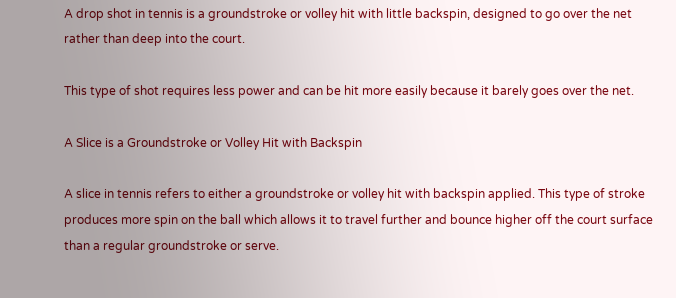A drop shot in tennis is a groundstroke or volley hit with little backspin, designed to go over the net rather than deep into the court.

This type of shot requires less power and can be hit more easily because it barely goes over the net.

A Slice is a Groundstroke or Volley Hit with Backspin

A slice in tennis refers to either a groundstroke or volley hit with backspin applied. This type of stroke produces more spin on the ball which allows it to travel further and bounce higher off the court surface than a regular groundstroke or serve.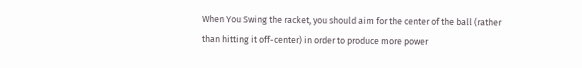When You Swing the racket, you should aim for the center of the ball (rather than hitting it off-center) in order to produce more power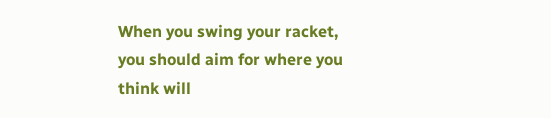When you swing your racket, you should aim for where you think will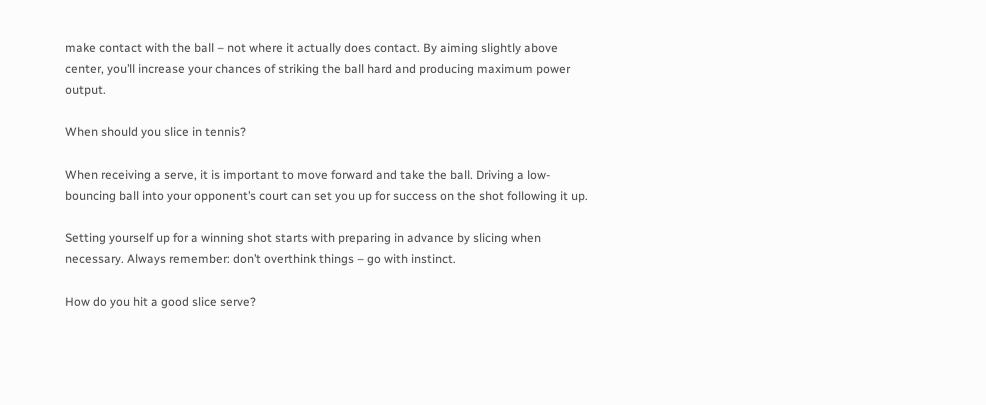make contact with the ball – not where it actually does contact. By aiming slightly above center, you’ll increase your chances of striking the ball hard and producing maximum power output.

When should you slice in tennis?

When receiving a serve, it is important to move forward and take the ball. Driving a low-bouncing ball into your opponent’s court can set you up for success on the shot following it up.

Setting yourself up for a winning shot starts with preparing in advance by slicing when necessary. Always remember: don’t overthink things – go with instinct.

How do you hit a good slice serve?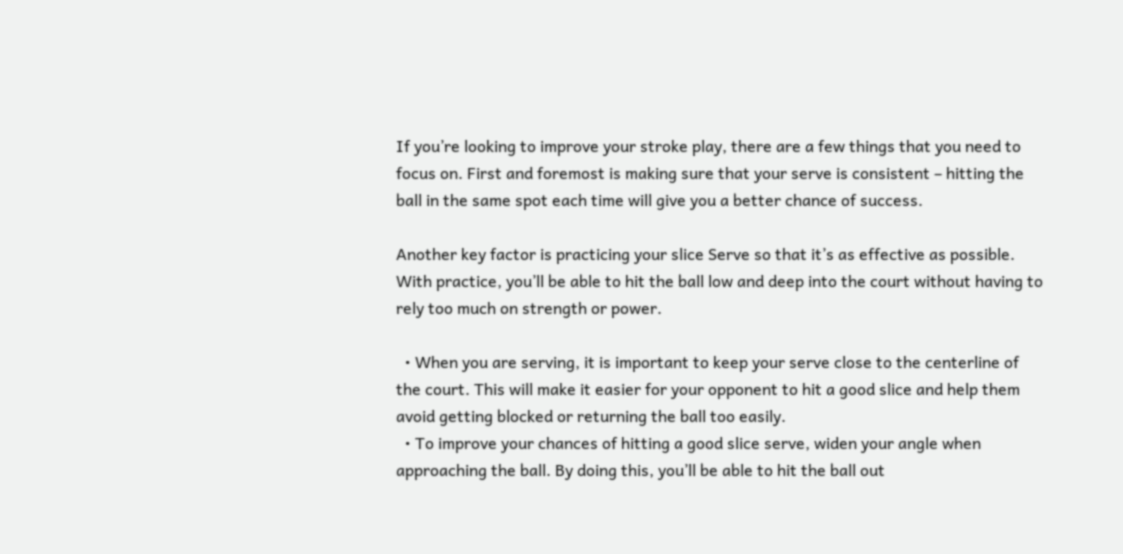If you’re looking to improve your stroke play, there are a few things that you need to focus on. First and foremost is making sure that your serve is consistent – hitting the ball in the same spot each time will give you a better chance of success.

Another key factor is practicing your slice Serve so that it’s as effective as possible. With practice, you’ll be able to hit the ball low and deep into the court without having to rely too much on strength or power.

  • When you are serving, it is important to keep your serve close to the centerline of the court. This will make it easier for your opponent to hit a good slice and help them avoid getting blocked or returning the ball too easily.
  • To improve your chances of hitting a good slice serve, widen your angle when approaching the ball. By doing this, you’ll be able to hit the ball out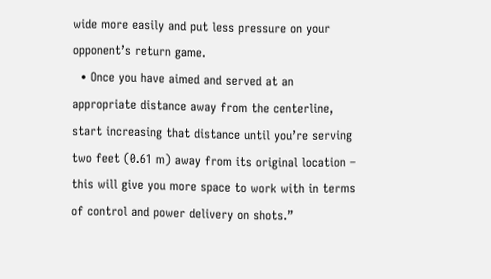wide more easily and put less pressure on your opponent’s return game.
  • Once you have aimed and served at an appropriate distance away from the centerline, start increasing that distance until you’re serving two feet (0.61 m) away from its original location – this will give you more space to work with in terms of control and power delivery on shots.”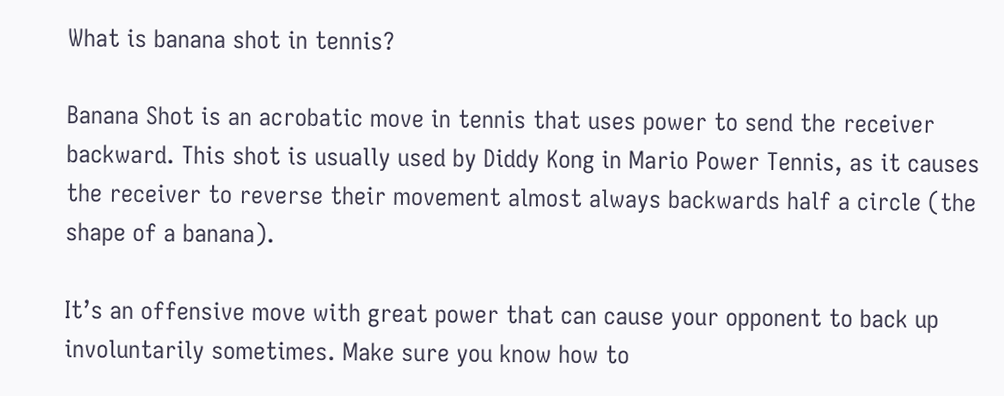What is banana shot in tennis?

Banana Shot is an acrobatic move in tennis that uses power to send the receiver backward. This shot is usually used by Diddy Kong in Mario Power Tennis, as it causes the receiver to reverse their movement almost always backwards half a circle (the shape of a banana).

It’s an offensive move with great power that can cause your opponent to back up involuntarily sometimes. Make sure you know how to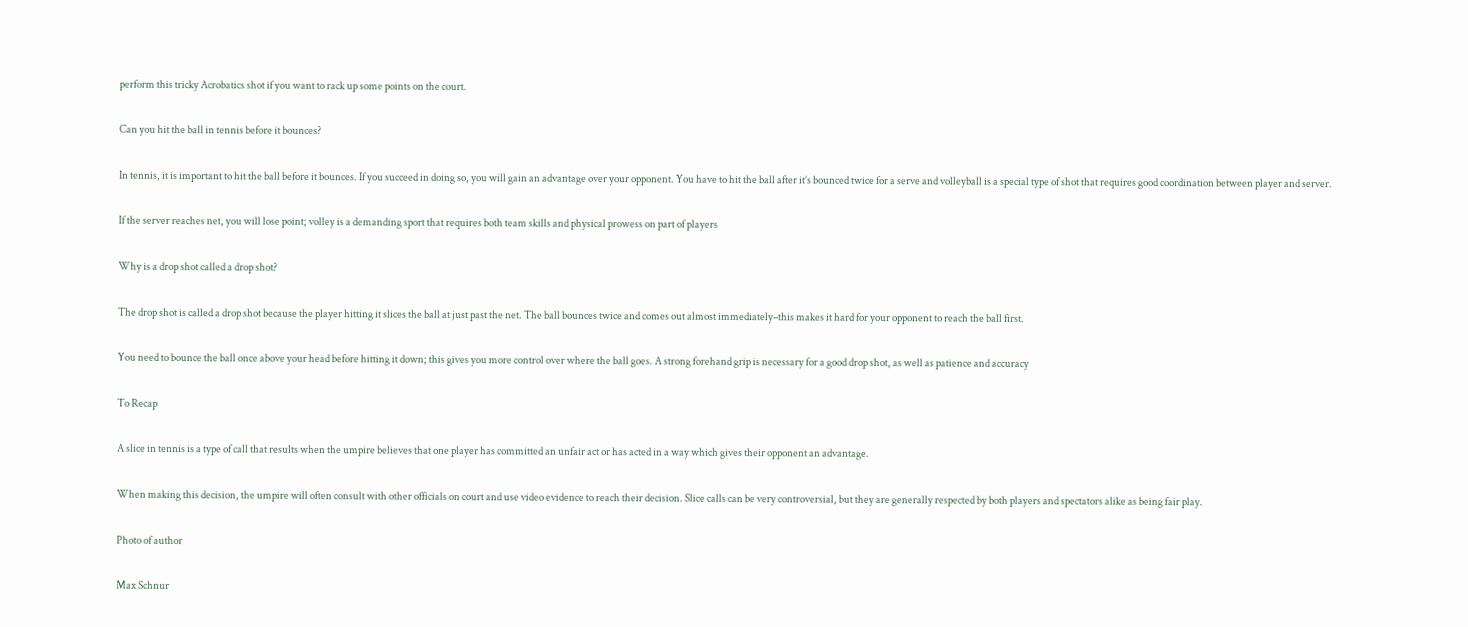perform this tricky Acrobatics shot if you want to rack up some points on the court.

Can you hit the ball in tennis before it bounces?

In tennis, it is important to hit the ball before it bounces. If you succeed in doing so, you will gain an advantage over your opponent. You have to hit the ball after it’s bounced twice for a serve and volleyball is a special type of shot that requires good coordination between player and server.

If the server reaches net, you will lose point; volley is a demanding sport that requires both team skills and physical prowess on part of players

Why is a drop shot called a drop shot?

The drop shot is called a drop shot because the player hitting it slices the ball at just past the net. The ball bounces twice and comes out almost immediately–this makes it hard for your opponent to reach the ball first.

You need to bounce the ball once above your head before hitting it down; this gives you more control over where the ball goes. A strong forehand grip is necessary for a good drop shot, as well as patience and accuracy

To Recap

A slice in tennis is a type of call that results when the umpire believes that one player has committed an unfair act or has acted in a way which gives their opponent an advantage.

When making this decision, the umpire will often consult with other officials on court and use video evidence to reach their decision. Slice calls can be very controversial, but they are generally respected by both players and spectators alike as being fair play.

Photo of author

Max Schnur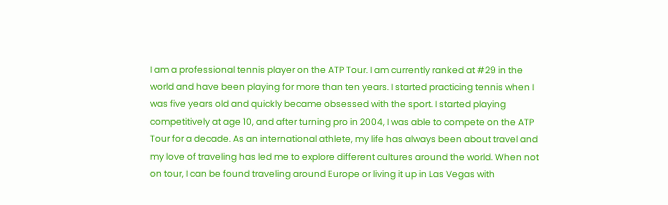I am a professional tennis player on the ATP Tour. I am currently ranked at #29 in the world and have been playing for more than ten years. I started practicing tennis when I was five years old and quickly became obsessed with the sport. I started playing competitively at age 10, and after turning pro in 2004, I was able to compete on the ATP Tour for a decade. As an international athlete, my life has always been about travel and my love of traveling has led me to explore different cultures around the world. When not on tour, I can be found traveling around Europe or living it up in Las Vegas with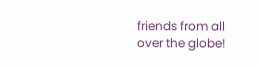friends from all over the globe!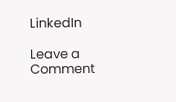LinkedIn

Leave a Comment